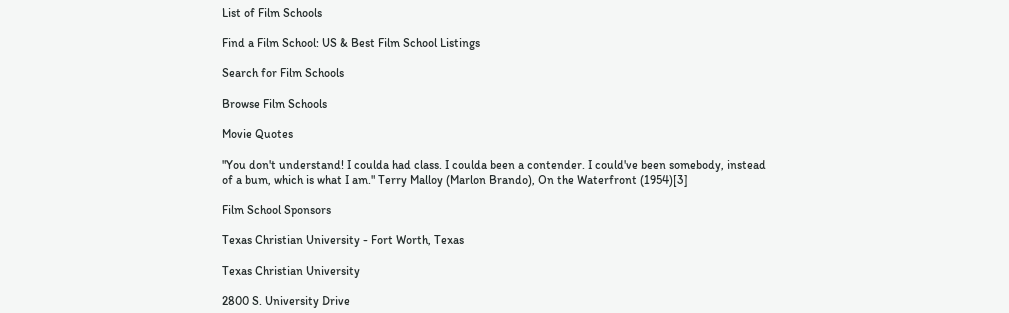List of Film Schools

Find a Film School: US & Best Film School Listings

Search for Film Schools

Browse Film Schools

Movie Quotes

"You don't understand! I coulda had class. I coulda been a contender. I could've been somebody, instead of a bum, which is what I am." Terry Malloy (Marlon Brando), On the Waterfront (1954)[3]

Film School Sponsors

Texas Christian University - Fort Worth, Texas

Texas Christian University

2800 S. University Drive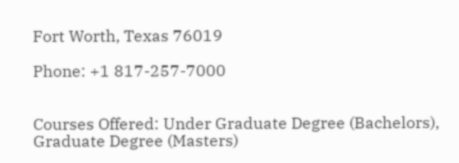Fort Worth, Texas 76019

Phone: +1 817-257-7000


Courses Offered: Under Graduate Degree (Bachelors), Graduate Degree (Masters)